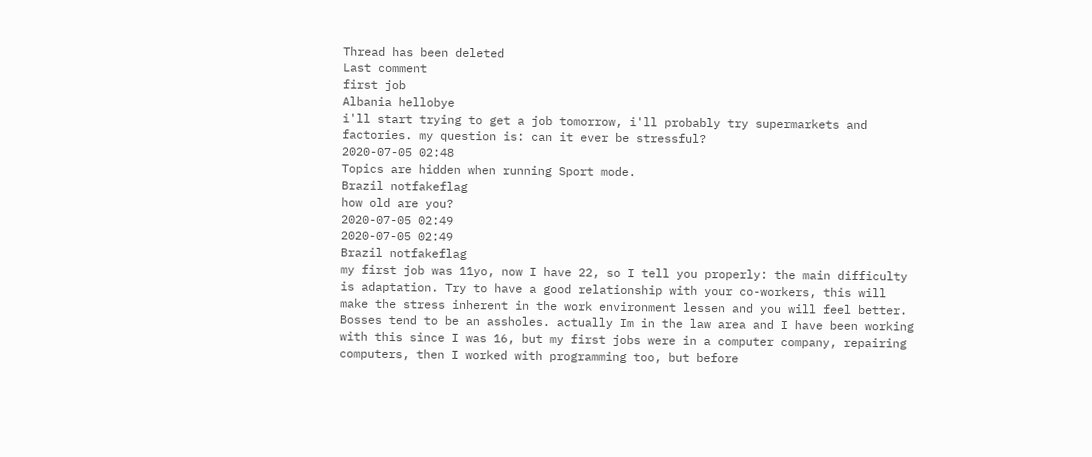Thread has been deleted
Last comment
first job
Albania hellobye
i'll start trying to get a job tomorrow, i'll probably try supermarkets and factories. my question is: can it ever be stressful?
2020-07-05 02:48
Topics are hidden when running Sport mode.
Brazil notfakeflag
how old are you?
2020-07-05 02:49
2020-07-05 02:49
Brazil notfakeflag
my first job was 11yo, now I have 22, so I tell you properly: the main difficulty is adaptation. Try to have a good relationship with your co-workers, this will make the stress inherent in the work environment lessen and you will feel better. Bosses tend to be an assholes. actually Im in the law area and I have been working with this since I was 16, but my first jobs were in a computer company, repairing computers, then I worked with programming too, but before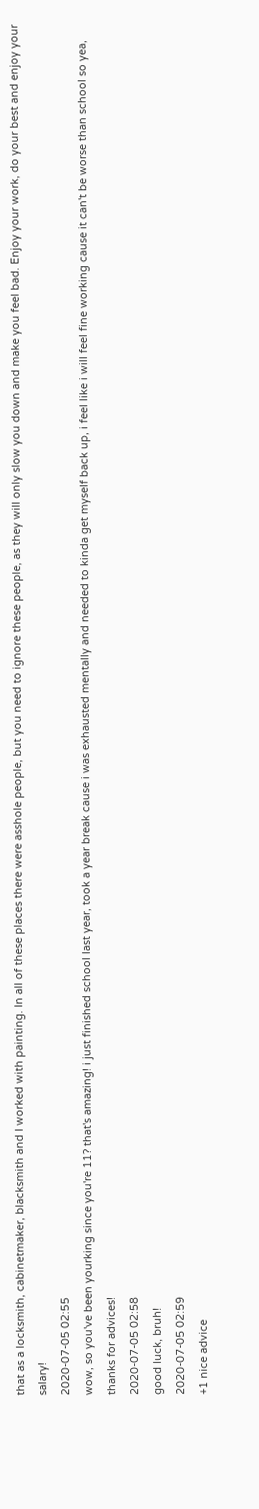that as a locksmith, cabinetmaker, blacksmith and I worked with painting. In all of these places there were asshole people, but you need to ignore these people, as they will only slow you down and make you feel bad. Enjoy your work, do your best and enjoy your salary!
2020-07-05 02:55
wow, so you've been yourking since you're 11? that's amazing! i just finished school last year, took a year break cause i was exhausted mentally and needed to kinda get myself back up, i feel like i will feel fine working cause it can't be worse than school so yea, thanks for advices!
2020-07-05 02:58
good luck, bruh!
2020-07-05 02:59
+1 nice advice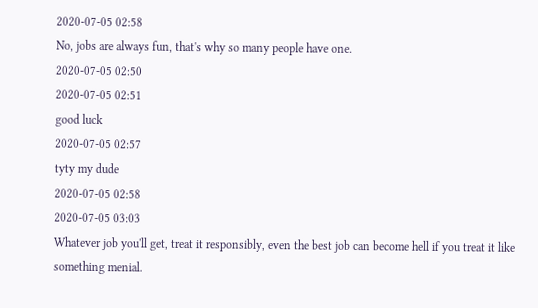2020-07-05 02:58
No, jobs are always fun, that's why so many people have one.
2020-07-05 02:50
2020-07-05 02:51
good luck
2020-07-05 02:57
tyty my dude
2020-07-05 02:58
2020-07-05 03:03
Whatever job you'll get, treat it responsibly, even the best job can become hell if you treat it like something menial.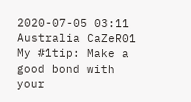2020-07-05 03:11
Australia CaZeR01
My #1tip: Make a good bond with your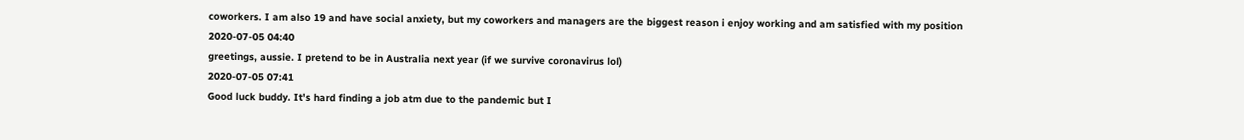coworkers. I am also 19 and have social anxiety, but my coworkers and managers are the biggest reason i enjoy working and am satisfied with my position
2020-07-05 04:40
greetings, aussie. I pretend to be in Australia next year (if we survive coronavirus lol)
2020-07-05 07:41
Good luck buddy. It's hard finding a job atm due to the pandemic but I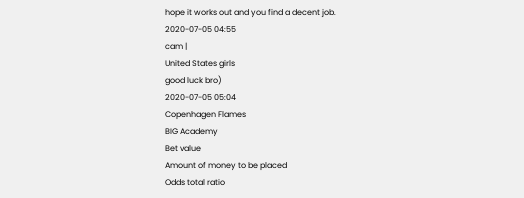hope it works out and you find a decent job.
2020-07-05 04:55
cam |
United States girls
good luck bro)
2020-07-05 05:04
Copenhagen Flames
BIG Academy
Bet value
Amount of money to be placed
Odds total ratio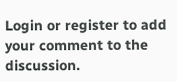Login or register to add your comment to the discussion.